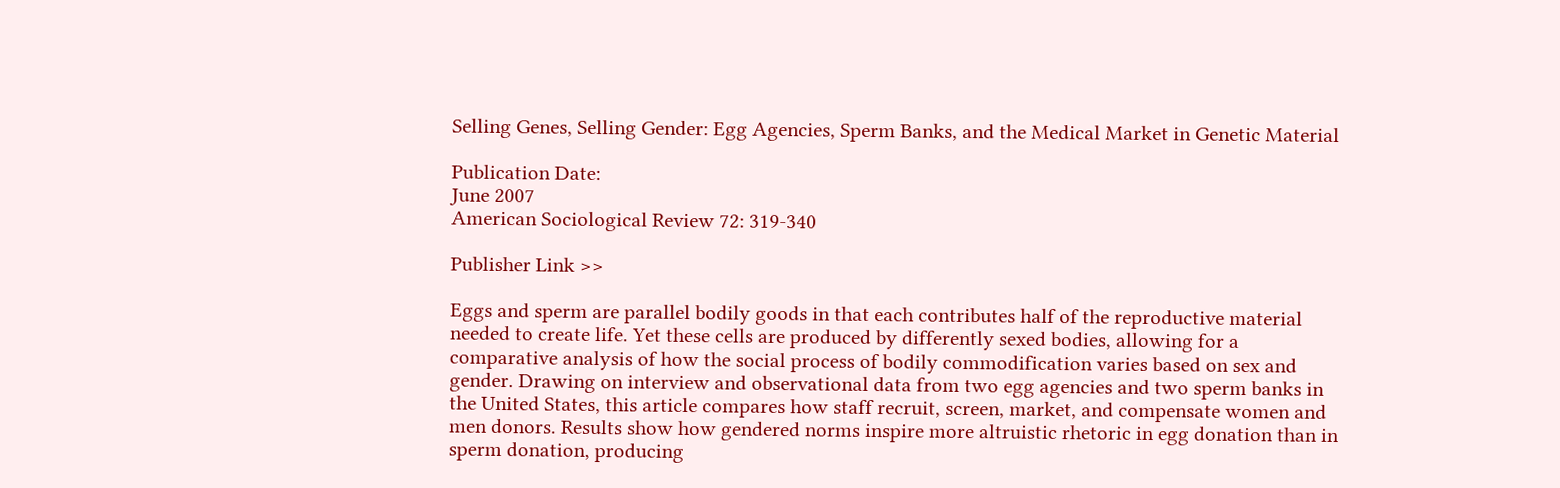Selling Genes, Selling Gender: Egg Agencies, Sperm Banks, and the Medical Market in Genetic Material

Publication Date:
June 2007
American Sociological Review 72: 319-340

Publisher Link >>

Eggs and sperm are parallel bodily goods in that each contributes half of the reproductive material needed to create life. Yet these cells are produced by differently sexed bodies, allowing for a comparative analysis of how the social process of bodily commodification varies based on sex and gender. Drawing on interview and observational data from two egg agencies and two sperm banks in the United States, this article compares how staff recruit, screen, market, and compensate women and men donors. Results show how gendered norms inspire more altruistic rhetoric in egg donation than in sperm donation, producing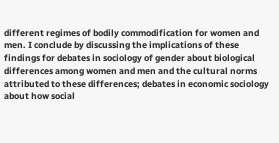different regimes of bodily commodification for women and men. I conclude by discussing the implications of these findings for debates in sociology of gender about biological differences among women and men and the cultural norms attributed to these differences; debates in economic sociology about how social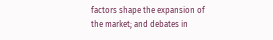factors shape the expansion of the market; and debates in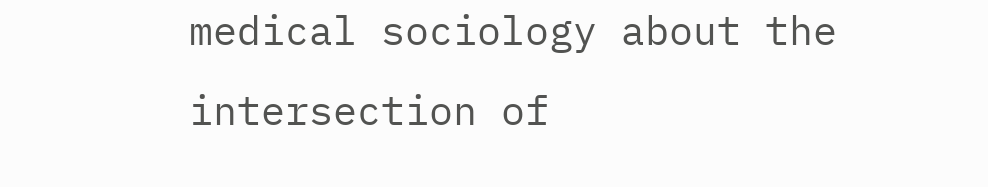medical sociology about the intersection of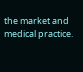the market and medical practice.